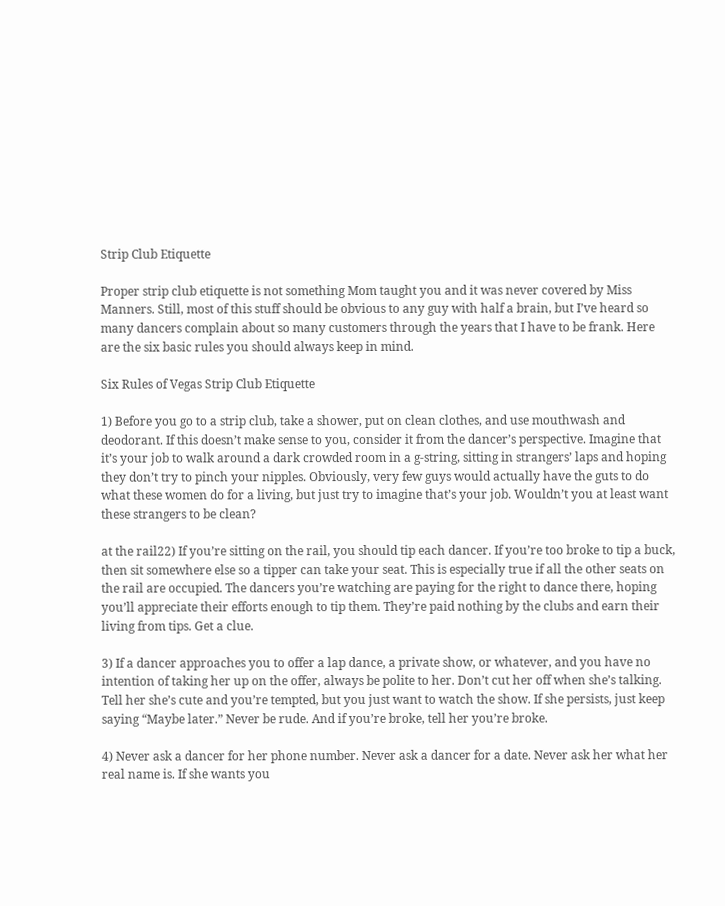Strip Club Etiquette

Proper strip club etiquette is not something Mom taught you and it was never covered by Miss Manners. Still, most of this stuff should be obvious to any guy with half a brain, but I’ve heard so many dancers complain about so many customers through the years that I have to be frank. Here are the six basic rules you should always keep in mind.

Six Rules of Vegas Strip Club Etiquette

1) Before you go to a strip club, take a shower, put on clean clothes, and use mouthwash and deodorant. If this doesn’t make sense to you, consider it from the dancer’s perspective. Imagine that it’s your job to walk around a dark crowded room in a g-string, sitting in strangers’ laps and hoping they don’t try to pinch your nipples. Obviously, very few guys would actually have the guts to do what these women do for a living, but just try to imagine that’s your job. Wouldn’t you at least want these strangers to be clean?

at the rail22) If you’re sitting on the rail, you should tip each dancer. If you’re too broke to tip a buck, then sit somewhere else so a tipper can take your seat. This is especially true if all the other seats on the rail are occupied. The dancers you’re watching are paying for the right to dance there, hoping you’ll appreciate their efforts enough to tip them. They’re paid nothing by the clubs and earn their living from tips. Get a clue.

3) If a dancer approaches you to offer a lap dance, a private show, or whatever, and you have no intention of taking her up on the offer, always be polite to her. Don’t cut her off when she’s talking. Tell her she’s cute and you’re tempted, but you just want to watch the show. If she persists, just keep saying “Maybe later.” Never be rude. And if you’re broke, tell her you’re broke.

4) Never ask a dancer for her phone number. Never ask a dancer for a date. Never ask her what her real name is. If she wants you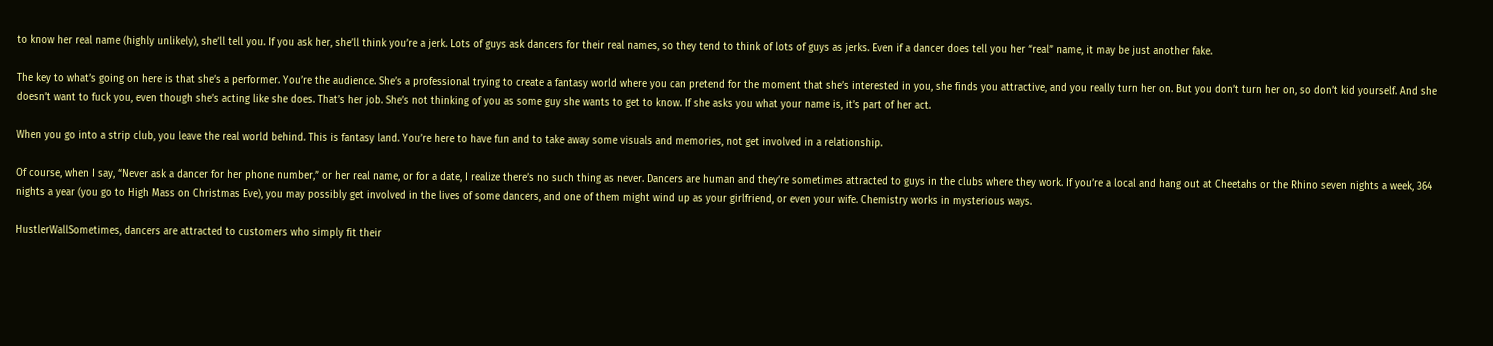to know her real name (highly unlikely), she’ll tell you. If you ask her, she’ll think you’re a jerk. Lots of guys ask dancers for their real names, so they tend to think of lots of guys as jerks. Even if a dancer does tell you her “real” name, it may be just another fake.

The key to what’s going on here is that she’s a performer. You’re the audience. She’s a professional trying to create a fantasy world where you can pretend for the moment that she’s interested in you, she finds you attractive, and you really turn her on. But you don’t turn her on, so don’t kid yourself. And she doesn’t want to fuck you, even though she’s acting like she does. That’s her job. She’s not thinking of you as some guy she wants to get to know. If she asks you what your name is, it’s part of her act.

When you go into a strip club, you leave the real world behind. This is fantasy land. You’re here to have fun and to take away some visuals and memories, not get involved in a relationship.

Of course, when I say, “Never ask a dancer for her phone number,” or her real name, or for a date, I realize there’s no such thing as never. Dancers are human and they’re sometimes attracted to guys in the clubs where they work. If you’re a local and hang out at Cheetahs or the Rhino seven nights a week, 364 nights a year (you go to High Mass on Christmas Eve), you may possibly get involved in the lives of some dancers, and one of them might wind up as your girlfriend, or even your wife. Chemistry works in mysterious ways.

HustlerWallSometimes, dancers are attracted to customers who simply fit their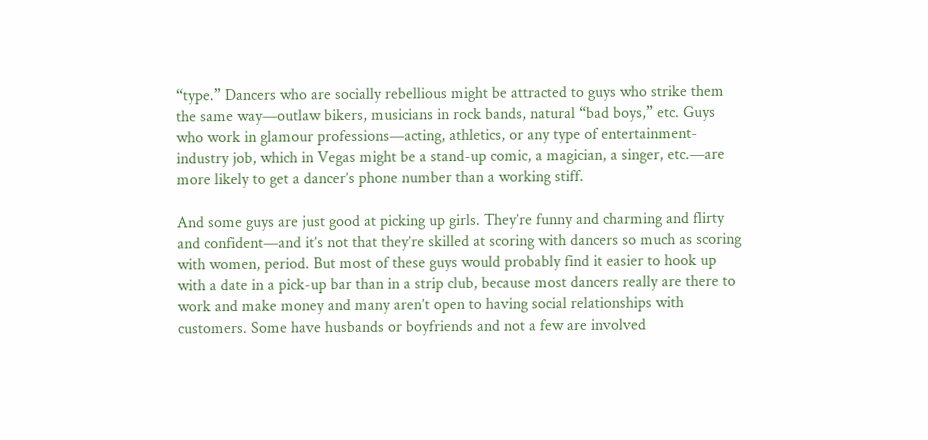“type.” Dancers who are socially rebellious might be attracted to guys who strike them the same way—outlaw bikers, musicians in rock bands, natural “bad boys,” etc. Guys who work in glamour professions—acting, athletics, or any type of entertainment-industry job, which in Vegas might be a stand-up comic, a magician, a singer, etc.—are more likely to get a dancer’s phone number than a working stiff.

And some guys are just good at picking up girls. They’re funny and charming and flirty and confident—and it’s not that they’re skilled at scoring with dancers so much as scoring with women, period. But most of these guys would probably find it easier to hook up with a date in a pick-up bar than in a strip club, because most dancers really are there to work and make money and many aren’t open to having social relationships with customers. Some have husbands or boyfriends and not a few are involved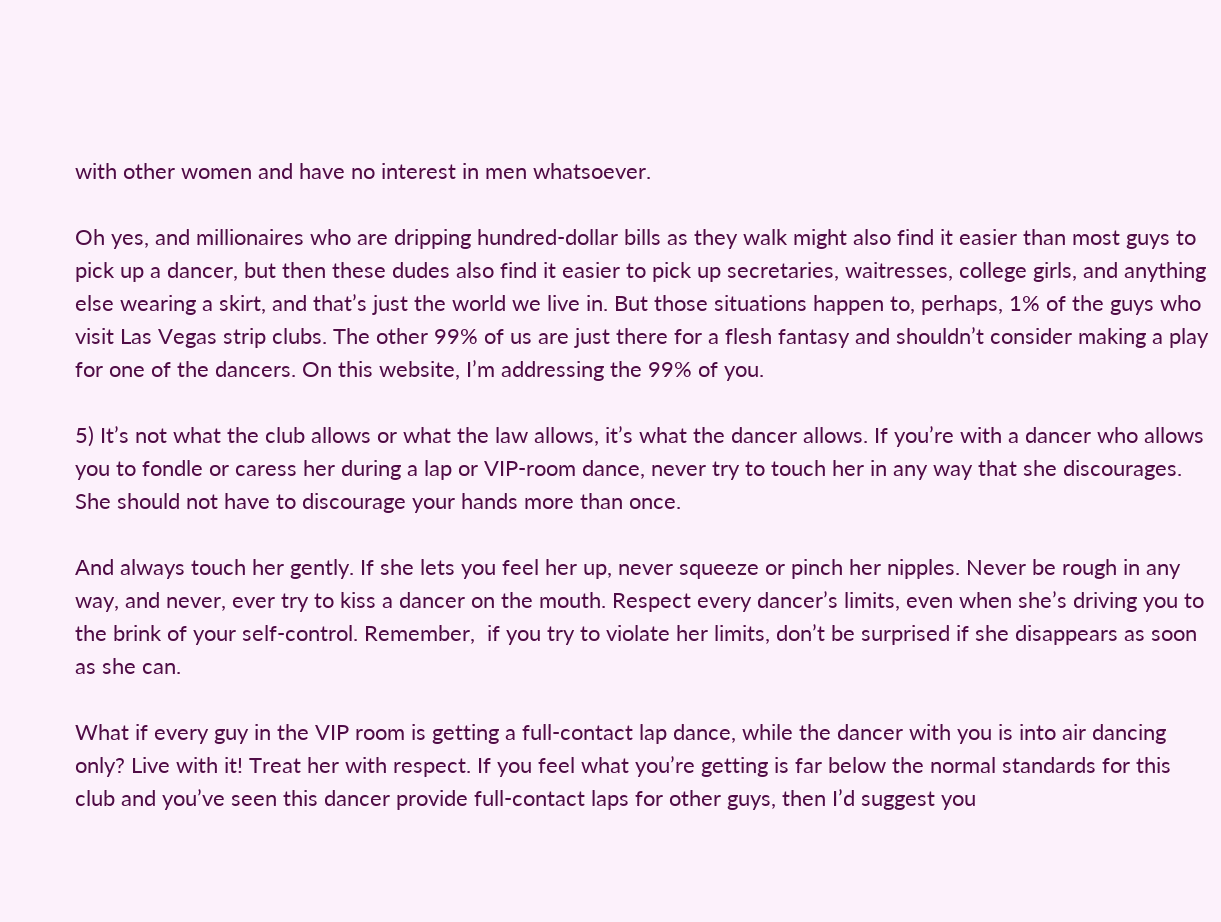with other women and have no interest in men whatsoever.

Oh yes, and millionaires who are dripping hundred-dollar bills as they walk might also find it easier than most guys to pick up a dancer, but then these dudes also find it easier to pick up secretaries, waitresses, college girls, and anything else wearing a skirt, and that’s just the world we live in. But those situations happen to, perhaps, 1% of the guys who visit Las Vegas strip clubs. The other 99% of us are just there for a flesh fantasy and shouldn’t consider making a play for one of the dancers. On this website, I’m addressing the 99% of you.

5) It’s not what the club allows or what the law allows, it’s what the dancer allows. If you’re with a dancer who allows you to fondle or caress her during a lap or VIP-room dance, never try to touch her in any way that she discourages. She should not have to discourage your hands more than once.

And always touch her gently. If she lets you feel her up, never squeeze or pinch her nipples. Never be rough in any way, and never, ever try to kiss a dancer on the mouth. Respect every dancer’s limits, even when she’s driving you to the brink of your self-control. Remember,  if you try to violate her limits, don’t be surprised if she disappears as soon as she can.

What if every guy in the VIP room is getting a full-contact lap dance, while the dancer with you is into air dancing only? Live with it! Treat her with respect. If you feel what you’re getting is far below the normal standards for this club and you’ve seen this dancer provide full-contact laps for other guys, then I’d suggest you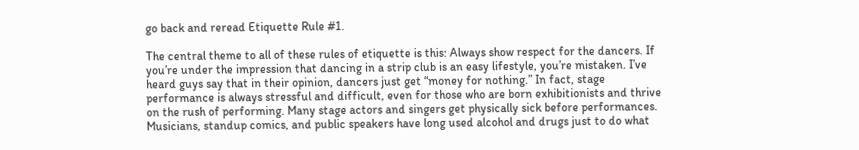go back and reread Etiquette Rule #1.

The central theme to all of these rules of etiquette is this: Always show respect for the dancers. If you’re under the impression that dancing in a strip club is an easy lifestyle, you’re mistaken. I’ve heard guys say that in their opinion, dancers just get “money for nothing.” In fact, stage performance is always stressful and difficult, even for those who are born exhibitionists and thrive on the rush of performing. Many stage actors and singers get physically sick before performances. Musicians, standup comics, and public speakers have long used alcohol and drugs just to do what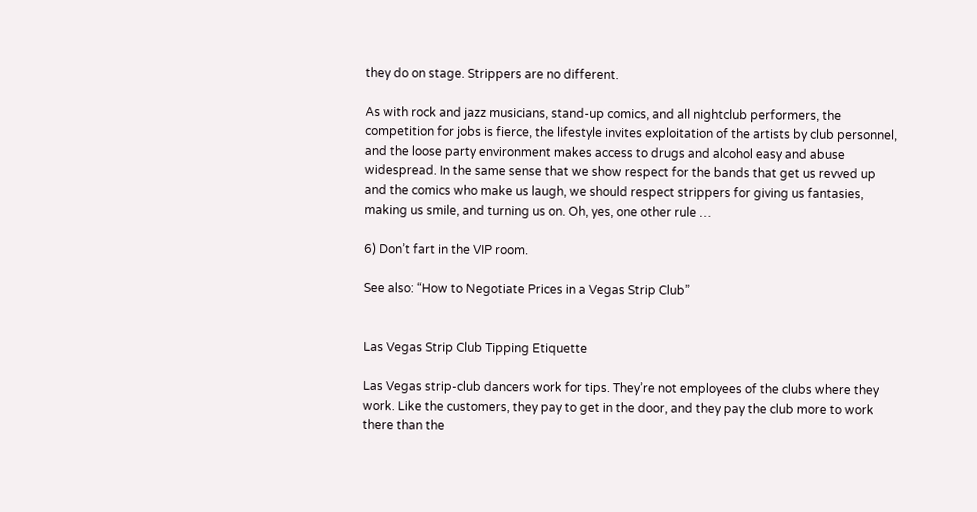they do on stage. Strippers are no different.

As with rock and jazz musicians, stand-up comics, and all nightclub performers, the competition for jobs is fierce, the lifestyle invites exploitation of the artists by club personnel, and the loose party environment makes access to drugs and alcohol easy and abuse widespread. In the same sense that we show respect for the bands that get us revved up and the comics who make us laugh, we should respect strippers for giving us fantasies, making us smile, and turning us on. Oh, yes, one other rule …

6) Don’t fart in the VIP room.

See also: “How to Negotiate Prices in a Vegas Strip Club”


Las Vegas Strip Club Tipping Etiquette

Las Vegas strip-club dancers work for tips. They’re not employees of the clubs where they work. Like the customers, they pay to get in the door, and they pay the club more to work there than the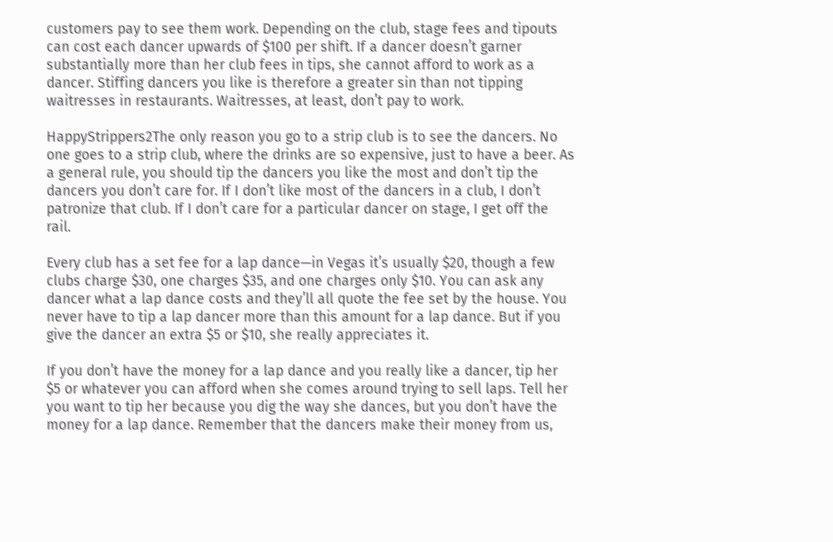customers pay to see them work. Depending on the club, stage fees and tipouts can cost each dancer upwards of $100 per shift. If a dancer doesn’t garner substantially more than her club fees in tips, she cannot afford to work as a dancer. Stiffing dancers you like is therefore a greater sin than not tipping waitresses in restaurants. Waitresses, at least, don’t pay to work.

HappyStrippers2The only reason you go to a strip club is to see the dancers. No one goes to a strip club, where the drinks are so expensive, just to have a beer. As a general rule, you should tip the dancers you like the most and don’t tip the dancers you don’t care for. If I don’t like most of the dancers in a club, I don’t patronize that club. If I don’t care for a particular dancer on stage, I get off the rail.

Every club has a set fee for a lap dance—in Vegas it’s usually $20, though a few clubs charge $30, one charges $35, and one charges only $10. You can ask any dancer what a lap dance costs and they’ll all quote the fee set by the house. You never have to tip a lap dancer more than this amount for a lap dance. But if you give the dancer an extra $5 or $10, she really appreciates it.

If you don’t have the money for a lap dance and you really like a dancer, tip her $5 or whatever you can afford when she comes around trying to sell laps. Tell her you want to tip her because you dig the way she dances, but you don’t have the money for a lap dance. Remember that the dancers make their money from us,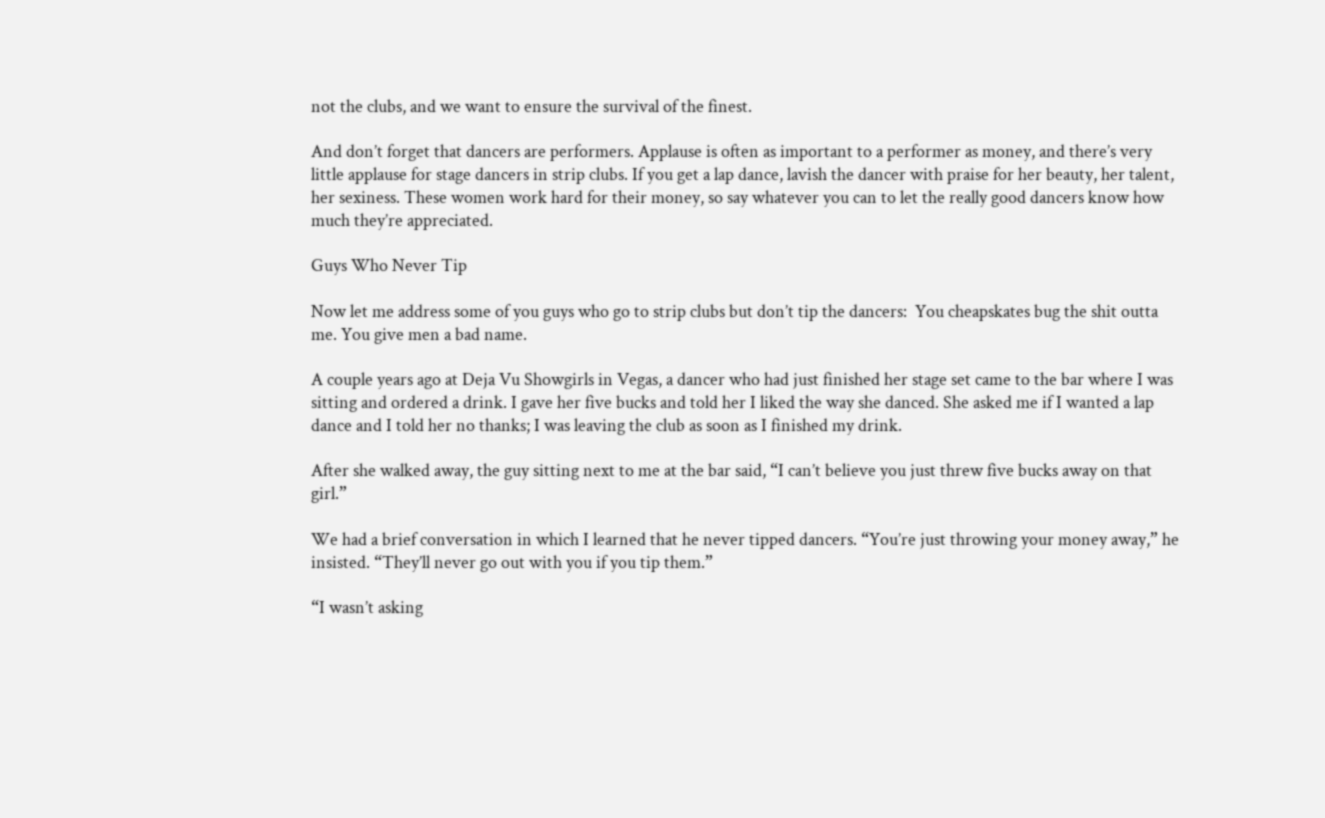not the clubs, and we want to ensure the survival of the finest.

And don’t forget that dancers are performers. Applause is often as important to a performer as money, and there’s very little applause for stage dancers in strip clubs. If you get a lap dance, lavish the dancer with praise for her beauty, her talent, her sexiness. These women work hard for their money, so say whatever you can to let the really good dancers know how much they’re appreciated.

Guys Who Never Tip

Now let me address some of you guys who go to strip clubs but don’t tip the dancers:  You cheapskates bug the shit outta me. You give men a bad name.

A couple years ago at Deja Vu Showgirls in Vegas, a dancer who had just finished her stage set came to the bar where I was sitting and ordered a drink. I gave her five bucks and told her I liked the way she danced. She asked me if I wanted a lap dance and I told her no thanks; I was leaving the club as soon as I finished my drink.

After she walked away, the guy sitting next to me at the bar said, “I can’t believe you just threw five bucks away on that girl.”

We had a brief conversation in which I learned that he never tipped dancers. “You’re just throwing your money away,” he insisted. “They’ll never go out with you if you tip them.”

“I wasn’t asking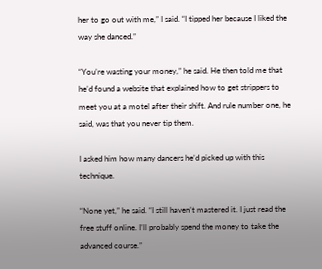her to go out with me,” I said. “I tipped her because I liked the way she danced.”

“You’re wasting your money,” he said. He then told me that he’d found a website that explained how to get strippers to meet you at a motel after their shift. And rule number one, he said, was that you never tip them.

I asked him how many dancers he’d picked up with this technique.

“None yet,” he said. “I still haven’t mastered it. I just read the free stuff online. I’ll probably spend the money to take the advanced course.”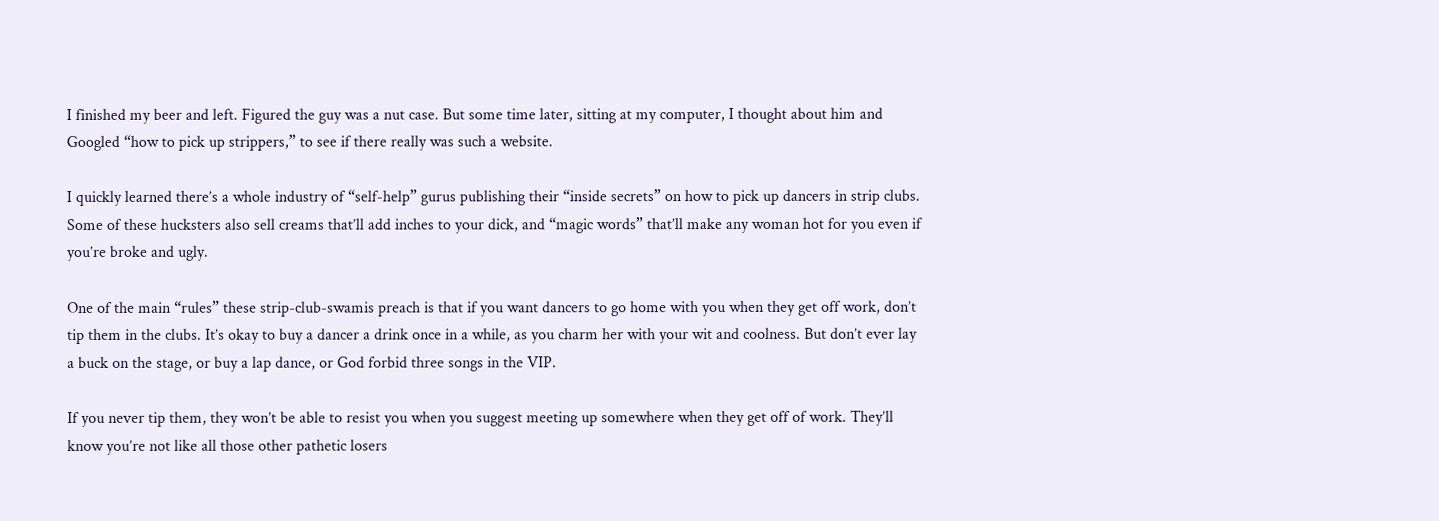I finished my beer and left. Figured the guy was a nut case. But some time later, sitting at my computer, I thought about him and Googled “how to pick up strippers,” to see if there really was such a website.

I quickly learned there’s a whole industry of “self-help” gurus publishing their “inside secrets” on how to pick up dancers in strip clubs. Some of these hucksters also sell creams that’ll add inches to your dick, and “magic words” that’ll make any woman hot for you even if you’re broke and ugly.

One of the main “rules” these strip-club-swamis preach is that if you want dancers to go home with you when they get off work, don’t tip them in the clubs. It’s okay to buy a dancer a drink once in a while, as you charm her with your wit and coolness. But don’t ever lay a buck on the stage, or buy a lap dance, or God forbid three songs in the VIP.

If you never tip them, they won’t be able to resist you when you suggest meeting up somewhere when they get off of work. They’ll know you’re not like all those other pathetic losers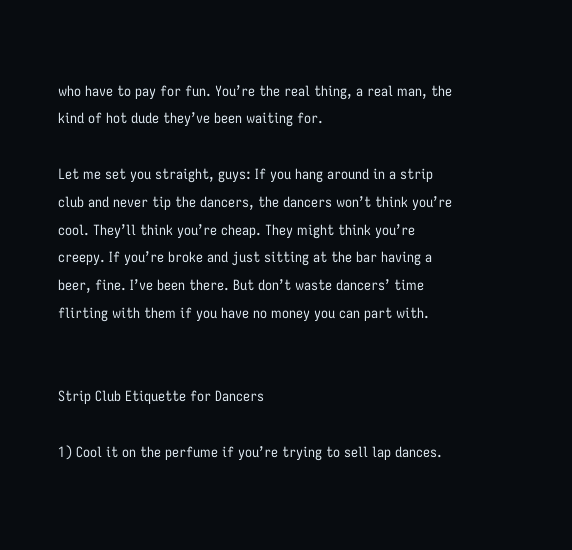who have to pay for fun. You’re the real thing, a real man, the kind of hot dude they’ve been waiting for.

Let me set you straight, guys: If you hang around in a strip club and never tip the dancers, the dancers won’t think you’re cool. They’ll think you’re cheap. They might think you’re creepy. If you’re broke and just sitting at the bar having a beer, fine. I’ve been there. But don’t waste dancers’ time flirting with them if you have no money you can part with.


Strip Club Etiquette for Dancers

1) Cool it on the perfume if you’re trying to sell lap dances.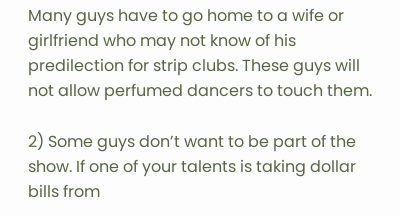Many guys have to go home to a wife or girlfriend who may not know of his predilection for strip clubs. These guys will not allow perfumed dancers to touch them.

2) Some guys don’t want to be part of the show. If one of your talents is taking dollar bills from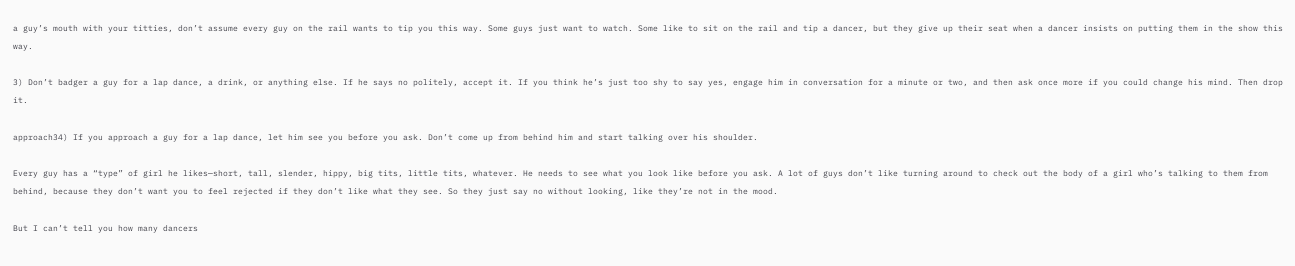a guy’s mouth with your titties, don’t assume every guy on the rail wants to tip you this way. Some guys just want to watch. Some like to sit on the rail and tip a dancer, but they give up their seat when a dancer insists on putting them in the show this way.

3) Don’t badger a guy for a lap dance, a drink, or anything else. If he says no politely, accept it. If you think he’s just too shy to say yes, engage him in conversation for a minute or two, and then ask once more if you could change his mind. Then drop it.

approach34) If you approach a guy for a lap dance, let him see you before you ask. Don’t come up from behind him and start talking over his shoulder.

Every guy has a “type” of girl he likes—short, tall, slender, hippy, big tits, little tits, whatever. He needs to see what you look like before you ask. A lot of guys don’t like turning around to check out the body of a girl who’s talking to them from behind, because they don’t want you to feel rejected if they don’t like what they see. So they just say no without looking, like they’re not in the mood.

But I can’t tell you how many dancers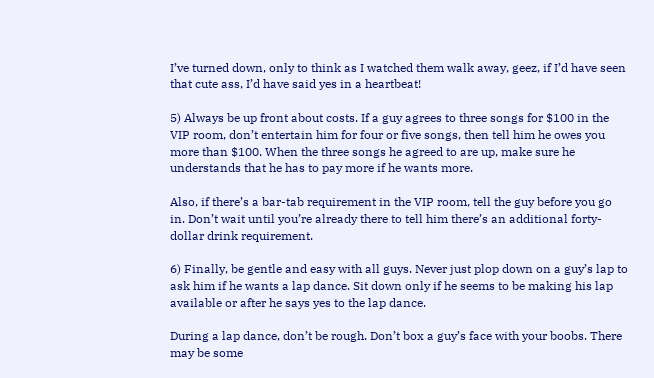I’ve turned down, only to think as I watched them walk away, geez, if I’d have seen that cute ass, I’d have said yes in a heartbeat!

5) Always be up front about costs. If a guy agrees to three songs for $100 in the VIP room, don’t entertain him for four or five songs, then tell him he owes you more than $100. When the three songs he agreed to are up, make sure he understands that he has to pay more if he wants more.

Also, if there’s a bar-tab requirement in the VIP room, tell the guy before you go in. Don’t wait until you’re already there to tell him there’s an additional forty-dollar drink requirement.

6) Finally, be gentle and easy with all guys. Never just plop down on a guy’s lap to ask him if he wants a lap dance. Sit down only if he seems to be making his lap available or after he says yes to the lap dance.

During a lap dance, don’t be rough. Don’t box a guy’s face with your boobs. There may be some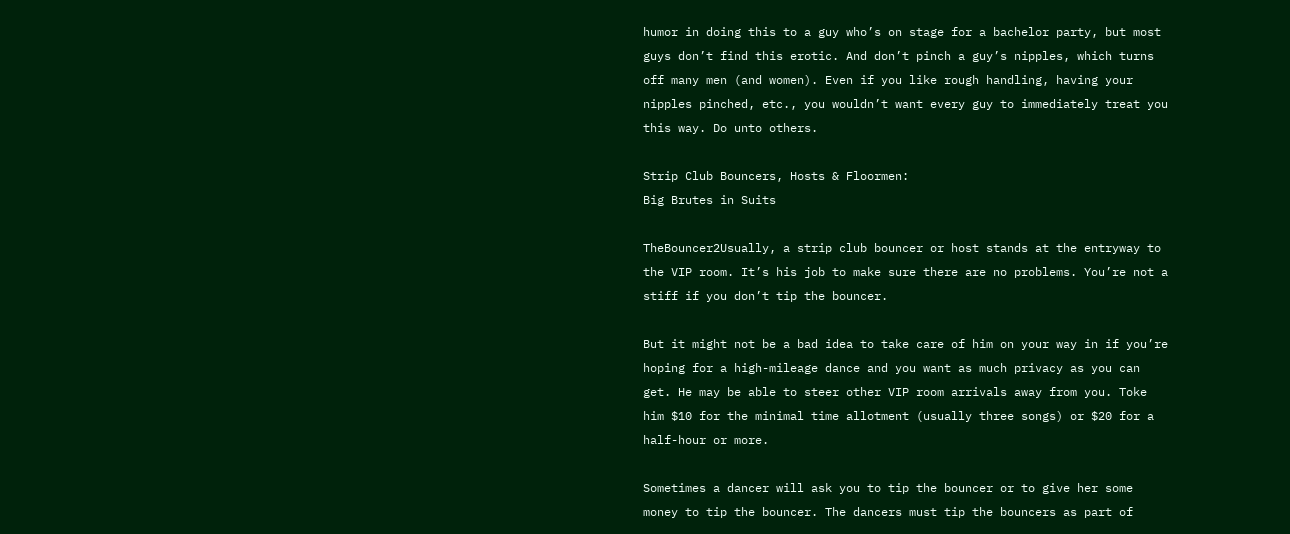humor in doing this to a guy who’s on stage for a bachelor party, but most guys don’t find this erotic. And don’t pinch a guy’s nipples, which turns off many men (and women). Even if you like rough handling, having your nipples pinched, etc., you wouldn’t want every guy to immediately treat you this way. Do unto others.

Strip Club Bouncers, Hosts & Floormen:
Big Brutes in Suits

TheBouncer2Usually, a strip club bouncer or host stands at the entryway to the VIP room. It’s his job to make sure there are no problems. You’re not a stiff if you don’t tip the bouncer.

But it might not be a bad idea to take care of him on your way in if you’re hoping for a high-mileage dance and you want as much privacy as you can get. He may be able to steer other VIP room arrivals away from you. Toke him $10 for the minimal time allotment (usually three songs) or $20 for a half-hour or more.

Sometimes a dancer will ask you to tip the bouncer or to give her some money to tip the bouncer. The dancers must tip the bouncers as part of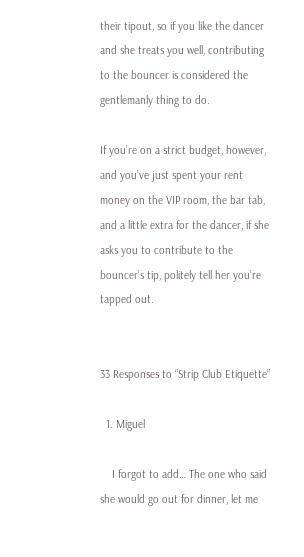their tipout, so if you like the dancer and she treats you well, contributing to the bouncer is considered the gentlemanly thing to do.

If you’re on a strict budget, however, and you’ve just spent your rent money on the VIP room, the bar tab, and a little extra for the dancer, if she asks you to contribute to the bouncer’s tip, politely tell her you’re tapped out.


33 Responses to “Strip Club Etiquette”

  1. Miguel

    I forgot to add… The one who said she would go out for dinner, let me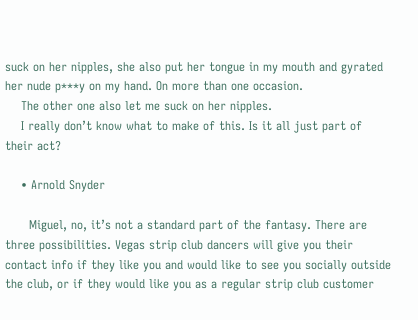suck on her nipples, she also put her tongue in my mouth and gyrated her nude p***y on my hand. On more than one occasion.
    The other one also let me suck on her nipples.
    I really don’t know what to make of this. Is it all just part of their act?

    • Arnold Snyder

      Miguel, no, it’s not a standard part of the fantasy. There are three possibilities. Vegas strip club dancers will give you their contact info if they like you and would like to see you socially outside the club, or if they would like you as a regular strip club customer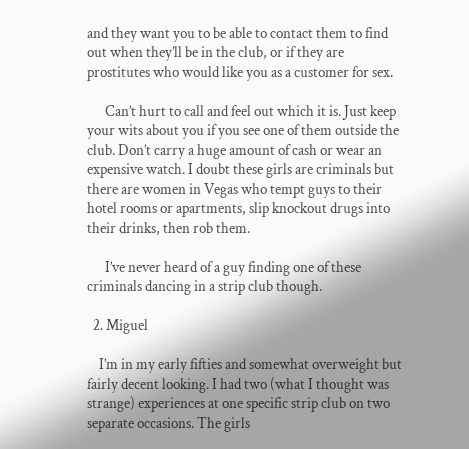and they want you to be able to contact them to find out when they’ll be in the club, or if they are prostitutes who would like you as a customer for sex.

      Can’t hurt to call and feel out which it is. Just keep your wits about you if you see one of them outside the club. Don’t carry a huge amount of cash or wear an expensive watch. I doubt these girls are criminals but there are women in Vegas who tempt guys to their hotel rooms or apartments, slip knockout drugs into their drinks, then rob them.

      I’ve never heard of a guy finding one of these criminals dancing in a strip club though.

  2. Miguel

    I’m in my early fifties and somewhat overweight but fairly decent looking. I had two (what I thought was strange) experiences at one specific strip club on two separate occasions. The girls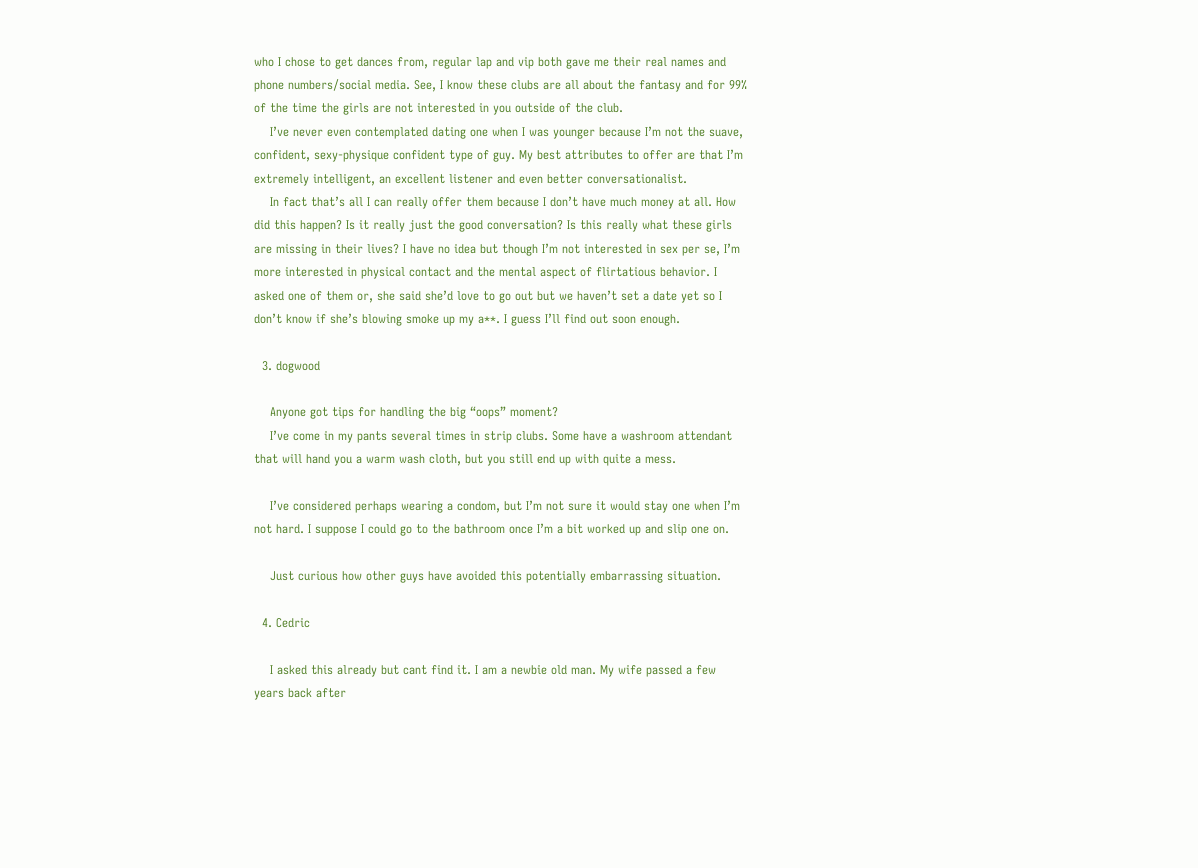who I chose to get dances from, regular lap and vip both gave me their real names and phone numbers/social media. See, I know these clubs are all about the fantasy and for 99% of the time the girls are not interested in you outside of the club.
    I’ve never even contemplated dating one when I was younger because I’m not the suave, confident, sexy-physique confident type of guy. My best attributes to offer are that I’m extremely intelligent, an excellent listener and even better conversationalist.
    In fact that’s all I can really offer them because I don’t have much money at all. How did this happen? Is it really just the good conversation? Is this really what these girls are missing in their lives? I have no idea but though I’m not interested in sex per se, I’m more interested in physical contact and the mental aspect of flirtatious behavior. I asked one of them or, she said she’d love to go out but we haven’t set a date yet so I don’t know if she’s blowing smoke up my a**. I guess I’ll find out soon enough.

  3. dogwood

    Anyone got tips for handling the big “oops” moment?
    I’ve come in my pants several times in strip clubs. Some have a washroom attendant that will hand you a warm wash cloth, but you still end up with quite a mess.

    I’ve considered perhaps wearing a condom, but I’m not sure it would stay one when I’m not hard. I suppose I could go to the bathroom once I’m a bit worked up and slip one on.

    Just curious how other guys have avoided this potentially embarrassing situation.

  4. Cedric

    I asked this already but cant find it. I am a newbie old man. My wife passed a few years back after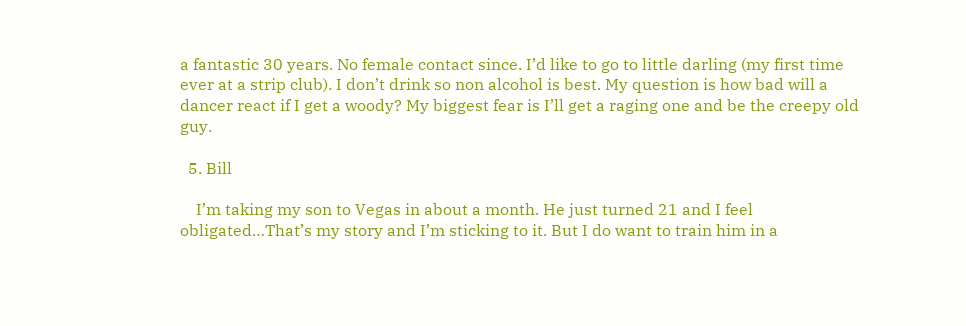a fantastic 30 years. No female contact since. I’d like to go to little darling (my first time ever at a strip club). I don’t drink so non alcohol is best. My question is how bad will a dancer react if I get a woody? My biggest fear is I’ll get a raging one and be the creepy old guy.

  5. Bill

    I’m taking my son to Vegas in about a month. He just turned 21 and I feel obligated…That’s my story and I’m sticking to it. But I do want to train him in a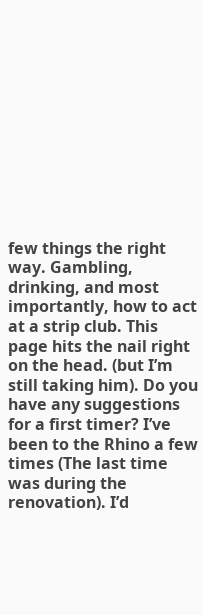few things the right way. Gambling, drinking, and most importantly, how to act at a strip club. This page hits the nail right on the head. (but I’m still taking him). Do you have any suggestions for a first timer? I’ve been to the Rhino a few times (The last time was during the renovation). I’d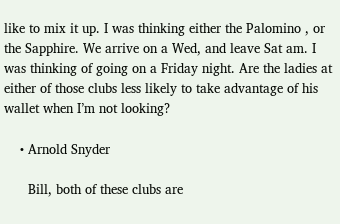like to mix it up. I was thinking either the Palomino , or the Sapphire. We arrive on a Wed, and leave Sat am. I was thinking of going on a Friday night. Are the ladies at either of those clubs less likely to take advantage of his wallet when I’m not looking?

    • Arnold Snyder

      Bill, both of these clubs are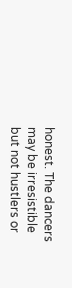honest. The dancers may be irresistible but not hustlers or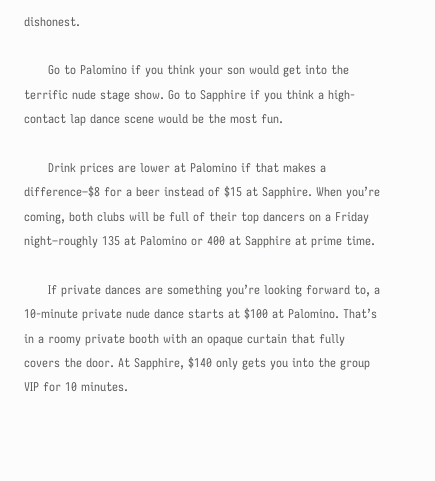dishonest.

      Go to Palomino if you think your son would get into the terrific nude stage show. Go to Sapphire if you think a high-contact lap dance scene would be the most fun.

      Drink prices are lower at Palomino if that makes a difference–$8 for a beer instead of $15 at Sapphire. When you’re coming, both clubs will be full of their top dancers on a Friday night–roughly 135 at Palomino or 400 at Sapphire at prime time.

      If private dances are something you’re looking forward to, a 10-minute private nude dance starts at $100 at Palomino. That’s in a roomy private booth with an opaque curtain that fully covers the door. At Sapphire, $140 only gets you into the group VIP for 10 minutes.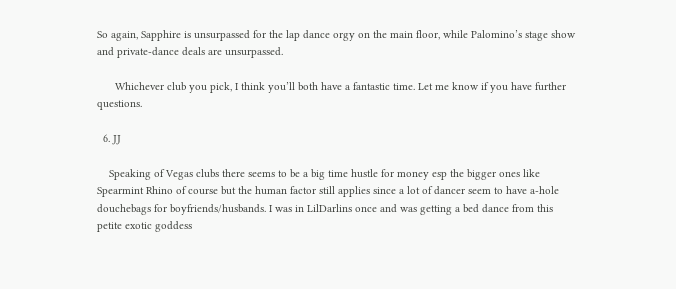So again, Sapphire is unsurpassed for the lap dance orgy on the main floor, while Palomino’s stage show and private-dance deals are unsurpassed.

      Whichever club you pick, I think you’ll both have a fantastic time. Let me know if you have further questions.

  6. JJ

    Speaking of Vegas clubs there seems to be a big time hustle for money esp the bigger ones like Spearmint Rhino of course but the human factor still applies since a lot of dancer seem to have a-hole douchebags for boyfriends/husbands. I was in LilDarlins once and was getting a bed dance from this petite exotic goddess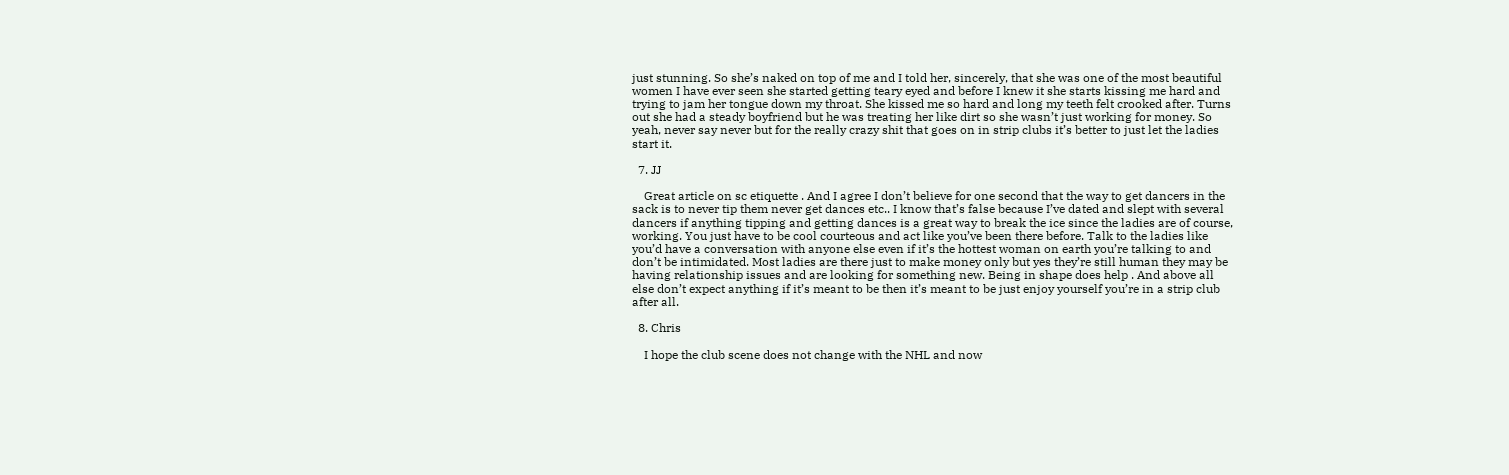just stunning. So she’s naked on top of me and I told her, sincerely, that she was one of the most beautiful women I have ever seen she started getting teary eyed and before I knew it she starts kissing me hard and trying to jam her tongue down my throat. She kissed me so hard and long my teeth felt crooked after. Turns out she had a steady boyfriend but he was treating her like dirt so she wasn’t just working for money. So yeah, never say never but for the really crazy shit that goes on in strip clubs it’s better to just let the ladies start it.

  7. JJ

    Great article on sc etiquette . And I agree I don’t believe for one second that the way to get dancers in the sack is to never tip them never get dances etc.. I know that’s false because I’ve dated and slept with several dancers if anything tipping and getting dances is a great way to break the ice since the ladies are of course, working. You just have to be cool courteous and act like you’ve been there before. Talk to the ladies like you’d have a conversation with anyone else even if it’s the hottest woman on earth you’re talking to and don’t be intimidated. Most ladies are there just to make money only but yes they’re still human they may be having relationship issues and are looking for something new. Being in shape does help . And above all else don’t expect anything if it’s meant to be then it’s meant to be just enjoy yourself you’re in a strip club after all.

  8. Chris

    I hope the club scene does not change with the NHL and now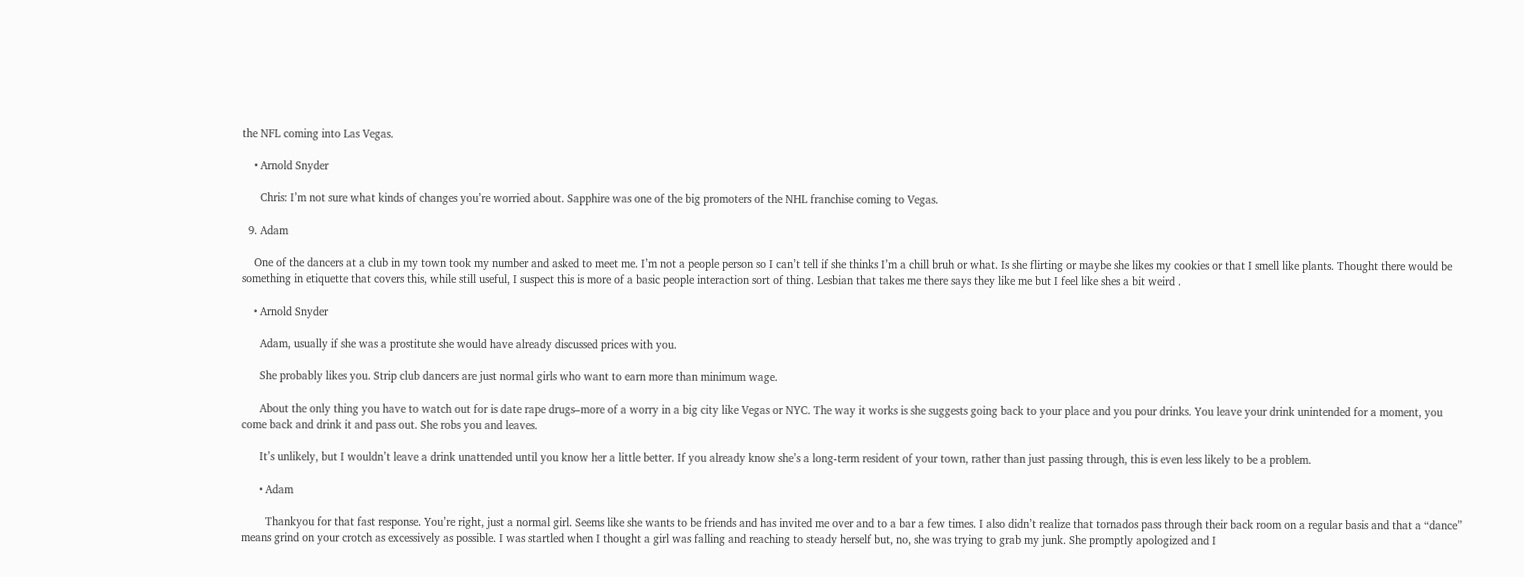the NFL coming into Las Vegas.

    • Arnold Snyder

      Chris: I’m not sure what kinds of changes you’re worried about. Sapphire was one of the big promoters of the NHL franchise coming to Vegas.

  9. Adam

    One of the dancers at a club in my town took my number and asked to meet me. I’m not a people person so I can’t tell if she thinks I’m a chill bruh or what. Is she flirting or maybe she likes my cookies or that I smell like plants. Thought there would be something in etiquette that covers this, while still useful, I suspect this is more of a basic people interaction sort of thing. Lesbian that takes me there says they like me but I feel like shes a bit weird .

    • Arnold Snyder

      Adam, usually if she was a prostitute she would have already discussed prices with you.

      She probably likes you. Strip club dancers are just normal girls who want to earn more than minimum wage.

      About the only thing you have to watch out for is date rape drugs–more of a worry in a big city like Vegas or NYC. The way it works is she suggests going back to your place and you pour drinks. You leave your drink unintended for a moment, you come back and drink it and pass out. She robs you and leaves.

      It’s unlikely, but I wouldn’t leave a drink unattended until you know her a little better. If you already know she’s a long-term resident of your town, rather than just passing through, this is even less likely to be a problem.

      • Adam

        Thankyou for that fast response. You’re right, just a normal girl. Seems like she wants to be friends and has invited me over and to a bar a few times. I also didn’t realize that tornados pass through their back room on a regular basis and that a “dance” means grind on your crotch as excessively as possible. I was startled when I thought a girl was falling and reaching to steady herself but, no, she was trying to grab my junk. She promptly apologized and I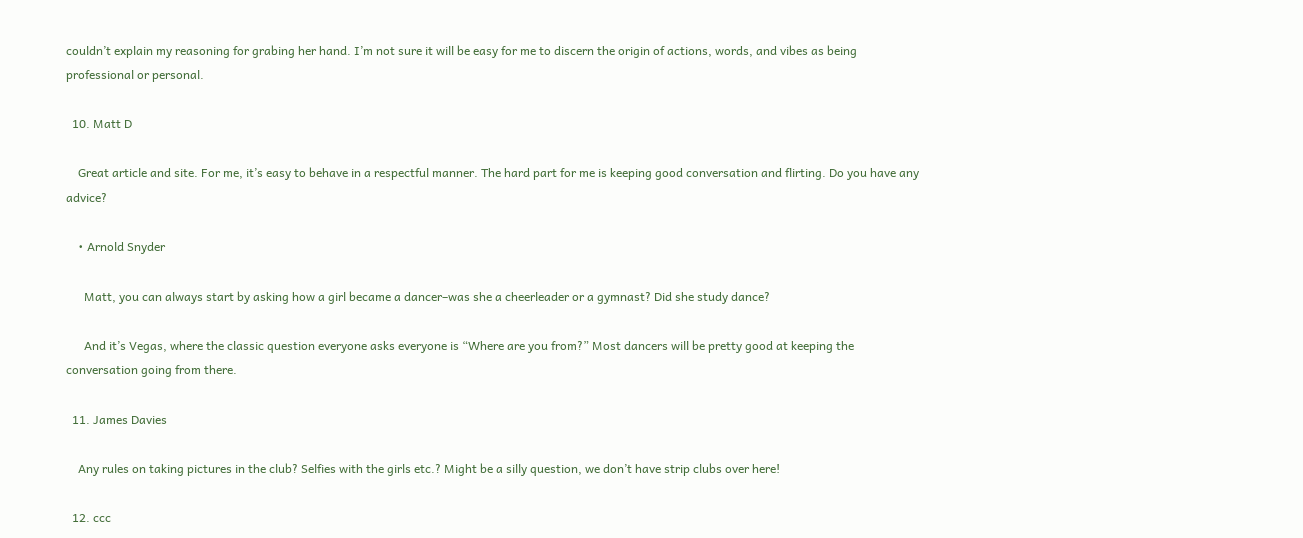couldn’t explain my reasoning for grabing her hand. I’m not sure it will be easy for me to discern the origin of actions, words, and vibes as being professional or personal.

  10. Matt D

    Great article and site. For me, it’s easy to behave in a respectful manner. The hard part for me is keeping good conversation and flirting. Do you have any advice?

    • Arnold Snyder

      Matt, you can always start by asking how a girl became a dancer–was she a cheerleader or a gymnast? Did she study dance?

      And it’s Vegas, where the classic question everyone asks everyone is “Where are you from?” Most dancers will be pretty good at keeping the conversation going from there.

  11. James Davies

    Any rules on taking pictures in the club? Selfies with the girls etc.? Might be a silly question, we don’t have strip clubs over here!

  12. ccc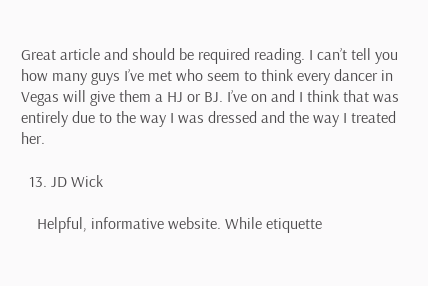Great article and should be required reading. I can’t tell you how many guys I’ve met who seem to think every dancer in Vegas will give them a HJ or BJ. I’ve on and I think that was entirely due to the way I was dressed and the way I treated her.

  13. JD Wick

    Helpful, informative website. While etiquette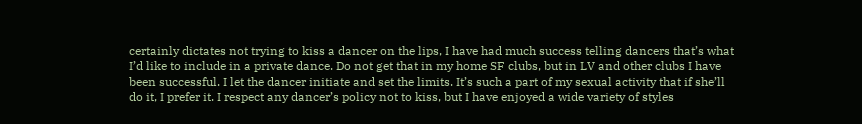certainly dictates not trying to kiss a dancer on the lips, I have had much success telling dancers that’s what I’d like to include in a private dance. Do not get that in my home SF clubs, but in LV and other clubs I have been successful. I let the dancer initiate and set the limits. It’s such a part of my sexual activity that if she’ll do it, I prefer it. I respect any dancer’s policy not to kiss, but I have enjoyed a wide variety of styles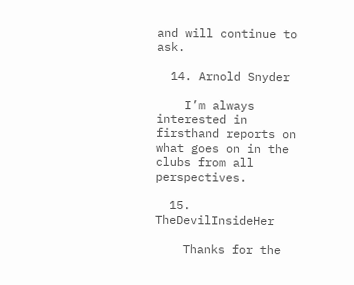and will continue to ask.

  14. Arnold Snyder

    I’m always interested in firsthand reports on what goes on in the clubs from all perspectives.

  15. TheDevilInsideHer

    Thanks for the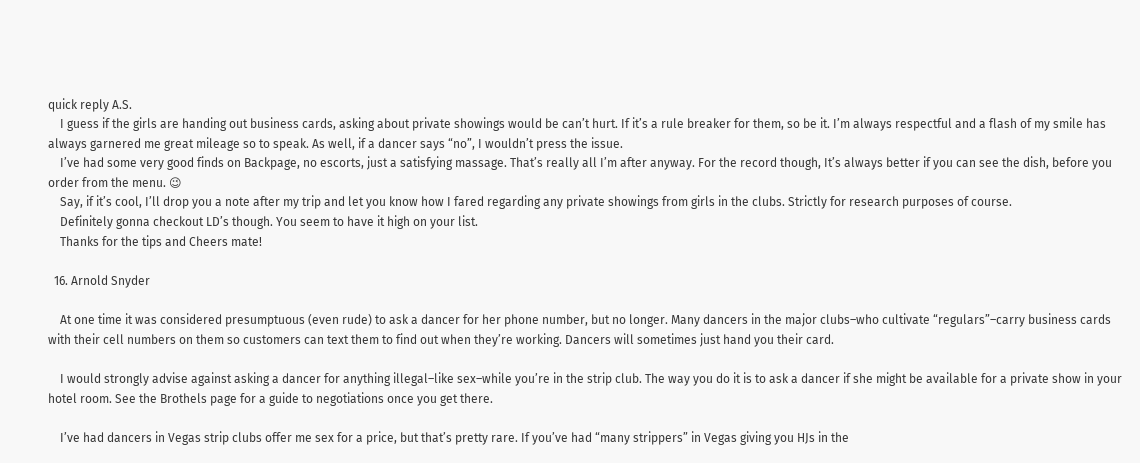quick reply A.S.
    I guess if the girls are handing out business cards, asking about private showings would be can’t hurt. If it’s a rule breaker for them, so be it. I’m always respectful and a flash of my smile has always garnered me great mileage so to speak. As well, if a dancer says “no”, I wouldn’t press the issue.
    I’ve had some very good finds on Backpage, no escorts, just a satisfying massage. That’s really all I’m after anyway. For the record though, It’s always better if you can see the dish, before you order from the menu. 😉
    Say, if it’s cool, I’ll drop you a note after my trip and let you know how I fared regarding any private showings from girls in the clubs. Strictly for research purposes of course.
    Definitely gonna checkout LD’s though. You seem to have it high on your list.
    Thanks for the tips and Cheers mate!

  16. Arnold Snyder

    At one time it was considered presumptuous (even rude) to ask a dancer for her phone number, but no longer. Many dancers in the major clubs–who cultivate “regulars”–carry business cards with their cell numbers on them so customers can text them to find out when they’re working. Dancers will sometimes just hand you their card.

    I would strongly advise against asking a dancer for anything illegal–like sex–while you’re in the strip club. The way you do it is to ask a dancer if she might be available for a private show in your hotel room. See the Brothels page for a guide to negotiations once you get there.

    I’ve had dancers in Vegas strip clubs offer me sex for a price, but that’s pretty rare. If you’ve had “many strippers” in Vegas giving you HJs in the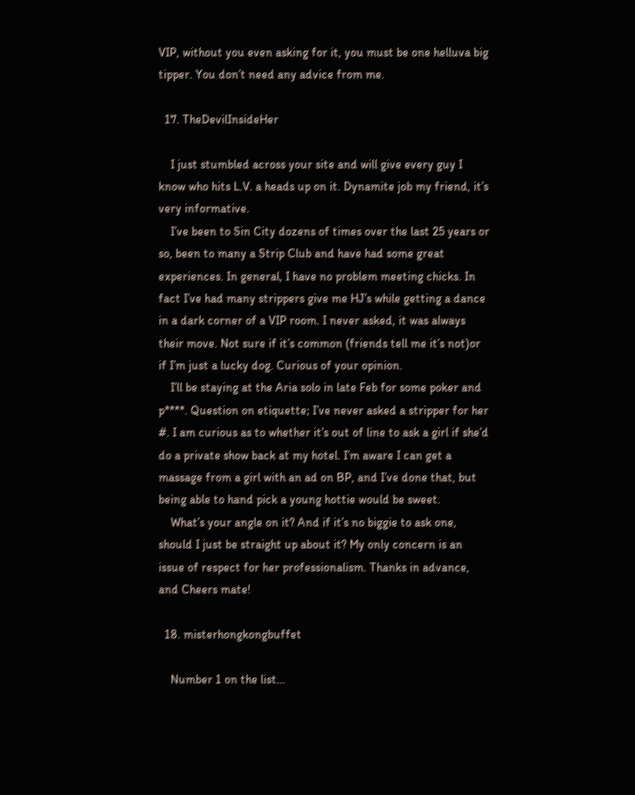VIP, without you even asking for it, you must be one helluva big tipper. You don’t need any advice from me.

  17. TheDevilInsideHer

    I just stumbled across your site and will give every guy I know who hits L.V. a heads up on it. Dynamite job my friend, it’s very informative.
    I’ve been to Sin City dozens of times over the last 25 years or so, been to many a Strip Club and have had some great experiences. In general, I have no problem meeting chicks. In fact I’ve had many strippers give me HJ’s while getting a dance in a dark corner of a VIP room. I never asked, it was always their move. Not sure if it’s common (friends tell me it’s not)or if I’m just a lucky dog. Curious of your opinion.
    I’ll be staying at the Aria solo in late Feb for some poker and p****. Question on etiquette; I’ve never asked a stripper for her #. I am curious as to whether it’s out of line to ask a girl if she’d do a private show back at my hotel. I’m aware I can get a massage from a girl with an ad on BP, and I’ve done that, but being able to hand pick a young hottie would be sweet.
    What’s your angle on it? And if it’s no biggie to ask one, should I just be straight up about it? My only concern is an issue of respect for her professionalism. Thanks in advance, and Cheers mate!

  18. misterhongkongbuffet

    Number 1 on the list…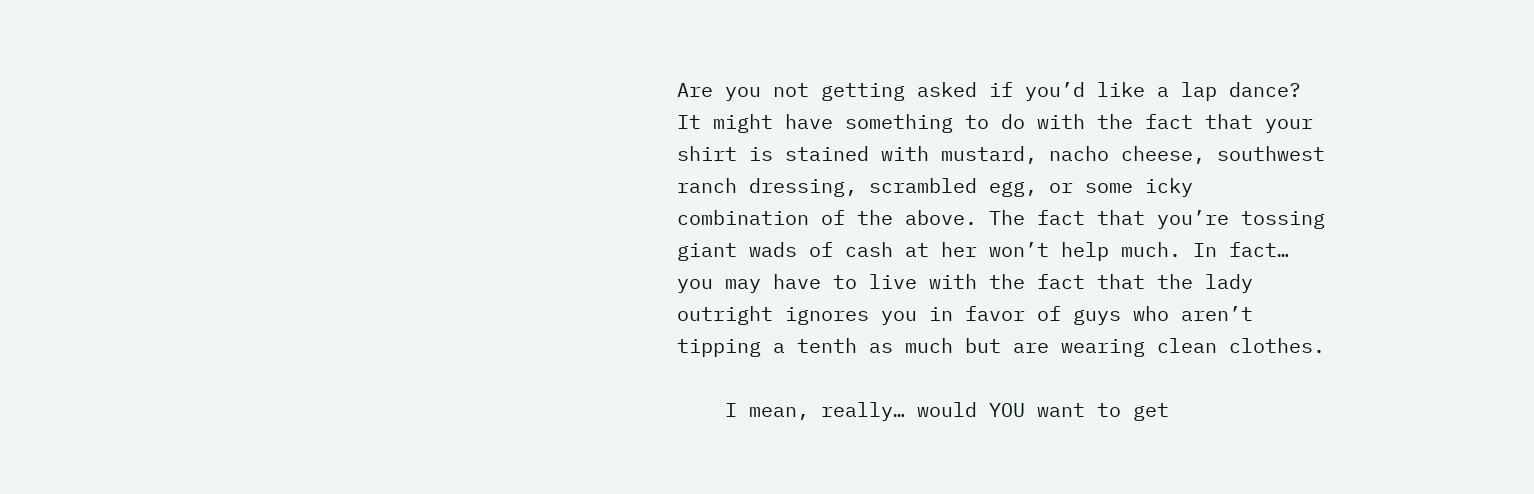Are you not getting asked if you’d like a lap dance? It might have something to do with the fact that your shirt is stained with mustard, nacho cheese, southwest ranch dressing, scrambled egg, or some icky combination of the above. The fact that you’re tossing giant wads of cash at her won’t help much. In fact… you may have to live with the fact that the lady outright ignores you in favor of guys who aren’t tipping a tenth as much but are wearing clean clothes.

    I mean, really… would YOU want to get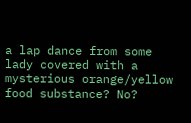a lap dance from some lady covered with a mysterious orange/yellow food substance? No?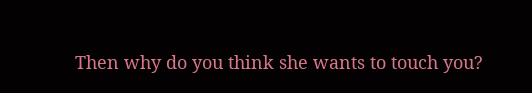Then why do you think she wants to touch you?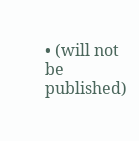• (will not be published)